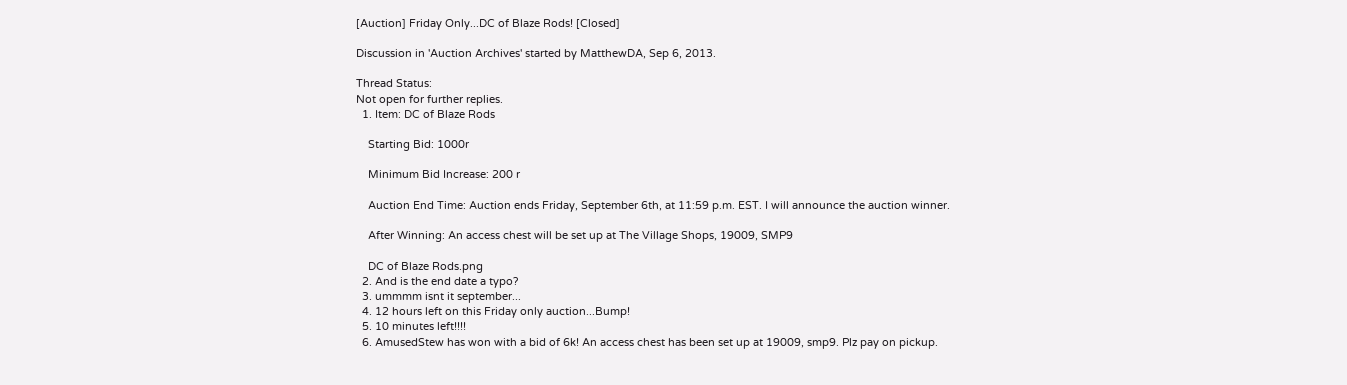[Auction] Friday Only...DC of Blaze Rods! [Closed]

Discussion in 'Auction Archives' started by MatthewDA, Sep 6, 2013.

Thread Status:
Not open for further replies.
  1. Item: DC of Blaze Rods

    Starting Bid: 1000r

    Minimum Bid Increase: 200 r

    Auction End Time: Auction ends Friday, September 6th, at 11:59 p.m. EST. I will announce the auction winner.

    After Winning: An access chest will be set up at The Village Shops, 19009, SMP9

    DC of Blaze Rods.png
  2. And is the end date a typo?
  3. ummmm isnt it september...
  4. 12 hours left on this Friday only auction...Bump!
  5. 10 minutes left!!!!
  6. AmusedStew has won with a bid of 6k! An access chest has been set up at 19009, smp9. Plz pay on pickup.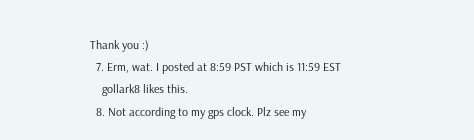Thank you :)
  7. Erm, wat. I posted at 8:59 PST which is 11:59 EST
    gollark8 likes this.
  8. Not according to my gps clock. Plz see my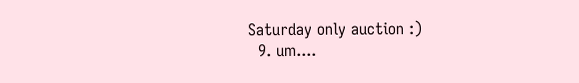Saturday only auction :)
  9. um....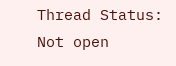Thread Status:
Not open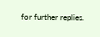for further replies.